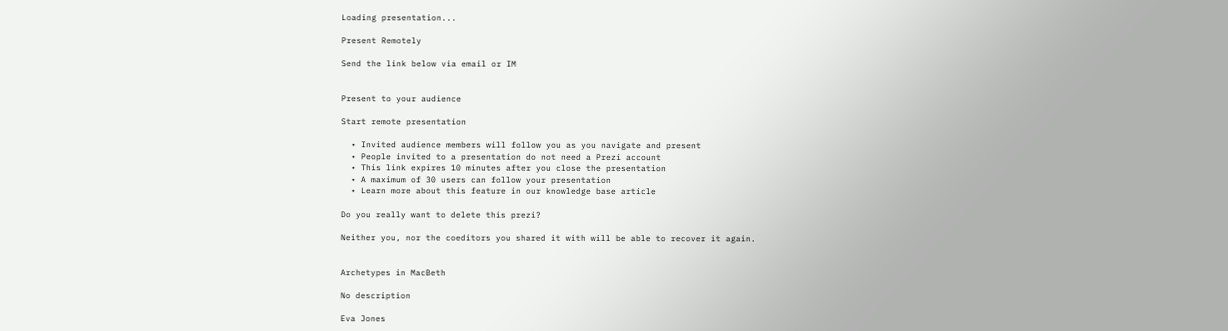Loading presentation...

Present Remotely

Send the link below via email or IM


Present to your audience

Start remote presentation

  • Invited audience members will follow you as you navigate and present
  • People invited to a presentation do not need a Prezi account
  • This link expires 10 minutes after you close the presentation
  • A maximum of 30 users can follow your presentation
  • Learn more about this feature in our knowledge base article

Do you really want to delete this prezi?

Neither you, nor the coeditors you shared it with will be able to recover it again.


Archetypes in MacBeth

No description

Eva Jones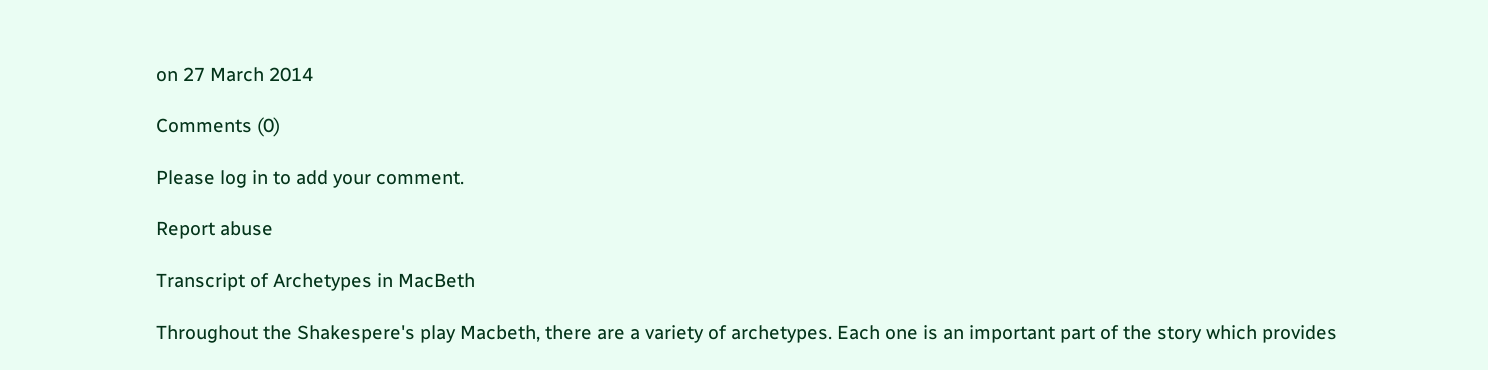on 27 March 2014

Comments (0)

Please log in to add your comment.

Report abuse

Transcript of Archetypes in MacBeth

Throughout the Shakespere's play Macbeth, there are a variety of archetypes. Each one is an important part of the story which provides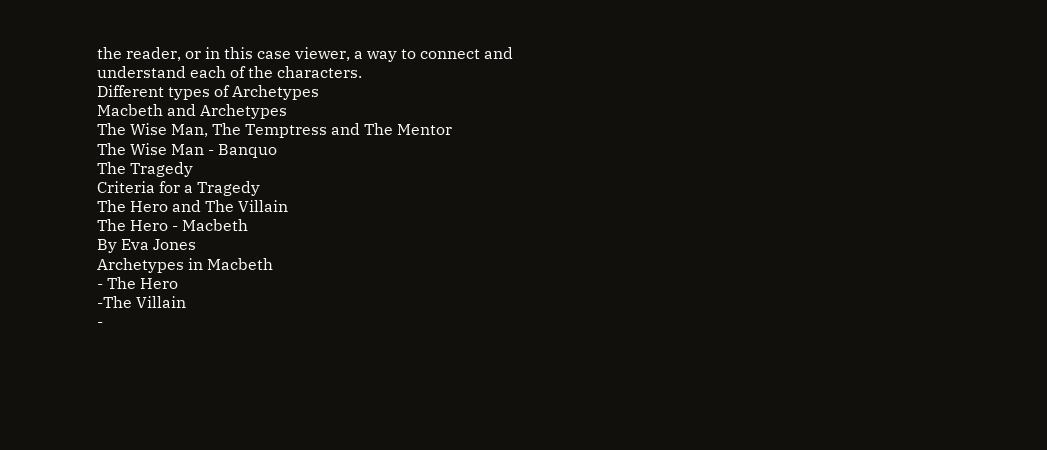the reader, or in this case viewer, a way to connect and understand each of the characters.
Different types of Archetypes
Macbeth and Archetypes
The Wise Man, The Temptress and The Mentor
The Wise Man - Banquo
The Tragedy
Criteria for a Tragedy
The Hero and The Villain
The Hero - Macbeth
By Eva Jones
Archetypes in Macbeth
- The Hero
-The Villain
-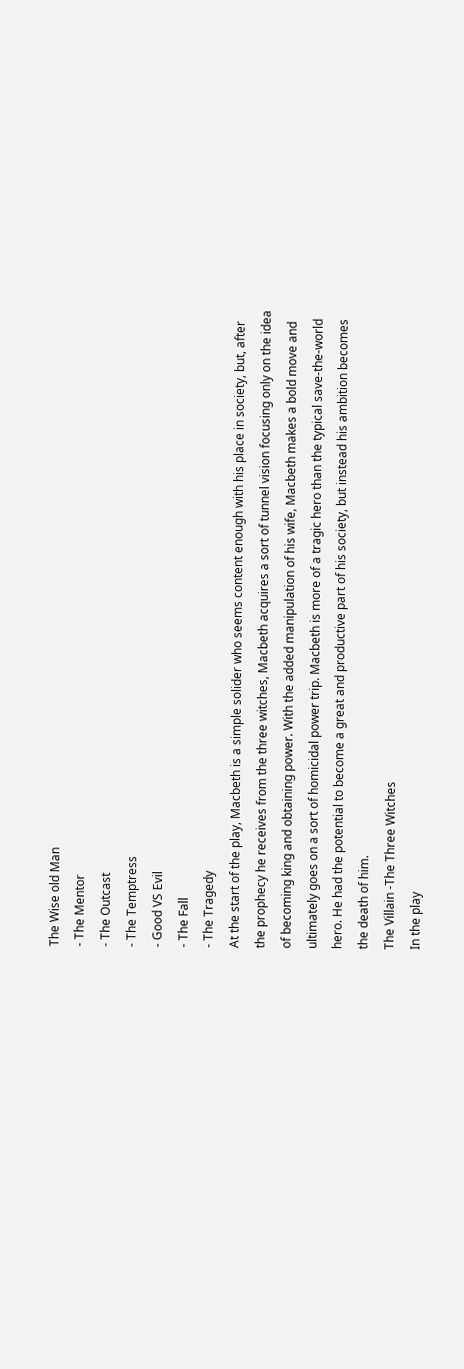The Wise old Man
- The Mentor
- The Outcast
- The Temptress
- Good VS Evil
- The Fall
- The Tragedy
At the start of the play, Macbeth is a simple solider who seems content enough with his place in society, but, after the prophecy he receives from the three witches, Macbeth acquires a sort of tunnel vision focusing only on the idea of becoming king and obtaining power. With the added manipulation of his wife, Macbeth makes a bold move and ultimately goes on a sort of homicidal power trip. Macbeth is more of a tragic hero than the typical save-the-world hero. He had the potential to become a great and productive part of his society, but instead his ambition becomes the death of him.
The Villain -The Three Witches
In the play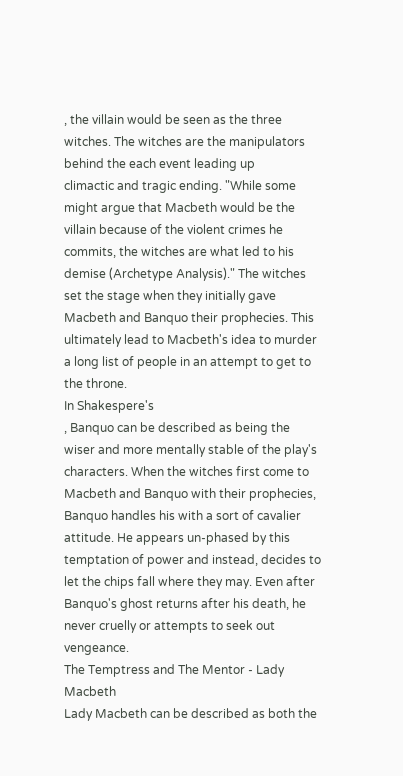, the villain would be seen as the three witches. The witches are the manipulators behind the each event leading up
climactic and tragic ending. "While some might argue that Macbeth would be the villain because of the violent crimes he commits, the witches are what led to his demise (Archetype Analysis)." The witches set the stage when they initially gave Macbeth and Banquo their prophecies. This ultimately lead to Macbeth's idea to murder a long list of people in an attempt to get to the throne.
In Shakespere's
, Banquo can be described as being the wiser and more mentally stable of the play's characters. When the witches first come to Macbeth and Banquo with their prophecies, Banquo handles his with a sort of cavalier attitude. He appears un-phased by this temptation of power and instead, decides to let the chips fall where they may. Even after Banquo's ghost returns after his death, he never cruelly or attempts to seek out vengeance.
The Temptress and The Mentor - Lady Macbeth
Lady Macbeth can be described as both the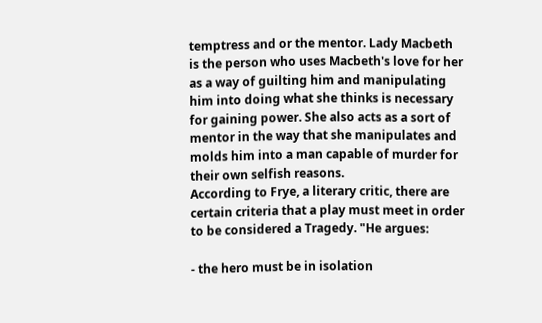temptress and or the mentor. Lady Macbeth is the person who uses Macbeth's love for her as a way of guilting him and manipulating him into doing what she thinks is necessary for gaining power. She also acts as a sort of mentor in the way that she manipulates and molds him into a man capable of murder for their own selfish reasons.
According to Frye, a literary critic, there are certain criteria that a play must meet in order to be considered a Tragedy. "He argues:

- the hero must be in isolation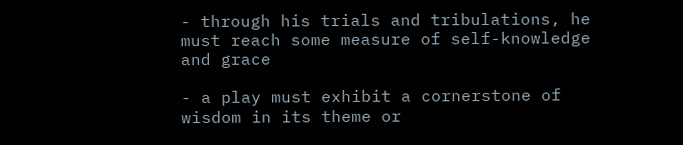- through his trials and tribulations, he must reach some measure of self-knowledge and grace

- a play must exhibit a cornerstone of wisdom in its theme or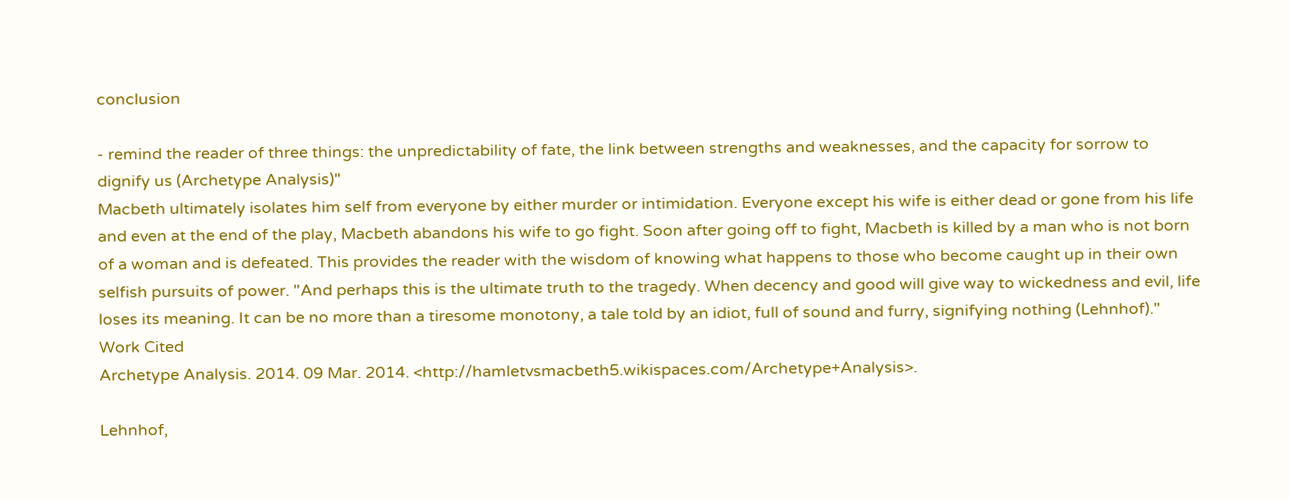conclusion

- remind the reader of three things: the unpredictability of fate, the link between strengths and weaknesses, and the capacity for sorrow to dignify us (Archetype Analysis)"
Macbeth ultimately isolates him self from everyone by either murder or intimidation. Everyone except his wife is either dead or gone from his life and even at the end of the play, Macbeth abandons his wife to go fight. Soon after going off to fight, Macbeth is killed by a man who is not born of a woman and is defeated. This provides the reader with the wisdom of knowing what happens to those who become caught up in their own selfish pursuits of power. "And perhaps this is the ultimate truth to the tragedy. When decency and good will give way to wickedness and evil, life loses its meaning. It can be no more than a tiresome monotony, a tale told by an idiot, full of sound and furry, signifying nothing (Lehnhof)."
Work Cited
Archetype Analysis. 2014. 09 Mar. 2014. <http://hamletvsmacbeth5.wikispaces.com/Archetype+Analysis>.

Lehnhof,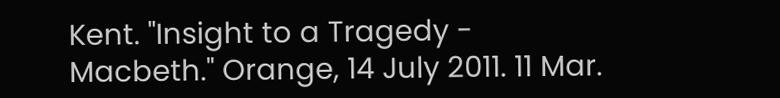Kent. "Insight to a Tragedy - Macbeth." Orange, 14 July 2011. 11 Mar.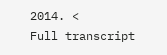2014. <
Full transcript